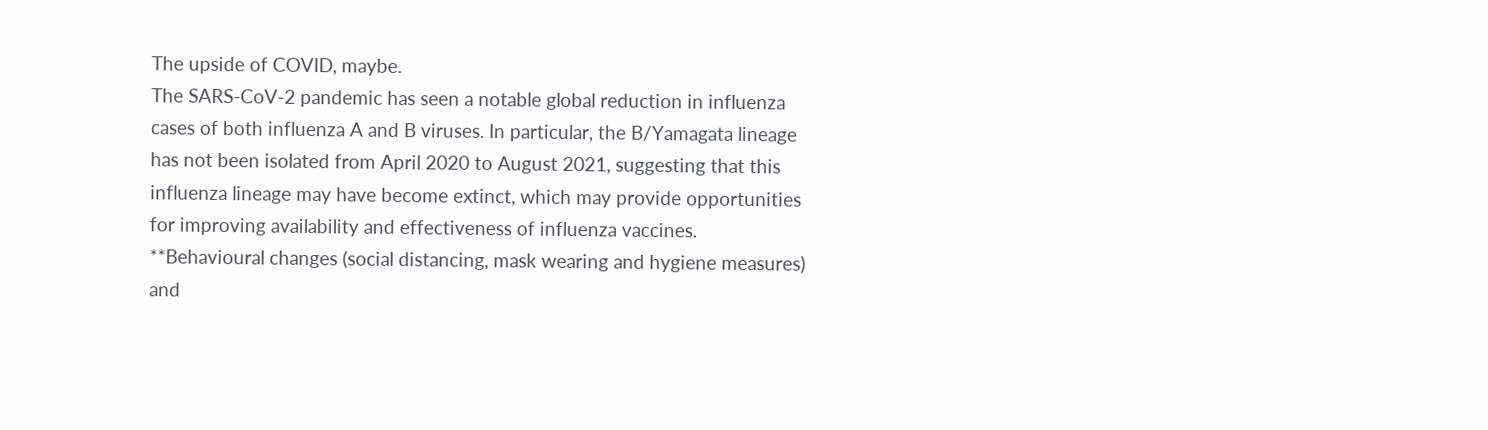The upside of COVID, maybe.
The SARS-CoV-2 pandemic has seen a notable global reduction in influenza cases of both influenza A and B viruses. In particular, the B/Yamagata lineage has not been isolated from April 2020 to August 2021, suggesting that this influenza lineage may have become extinct, which may provide opportunities for improving availability and effectiveness of influenza vaccines.
**Behavioural changes (social distancing, mask wearing and hygiene measures) and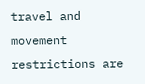travel and movement restrictions are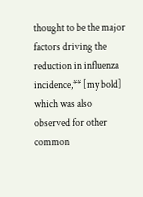thought to be the major factors driving the reduction in influenza incidence,** [my bold] which was also observed for other common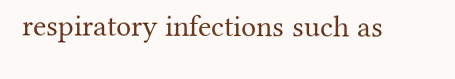respiratory infections such as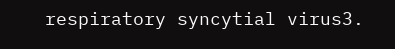respiratory syncytial virus3.